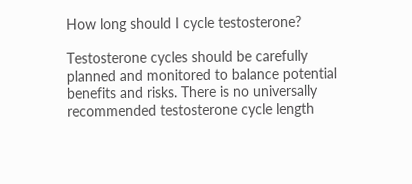How long should I cycle testosterone?

Testosterone cycles should be carefully planned and monitored to balance potential benefits and risks. There is no universally recommended testosterone cycle length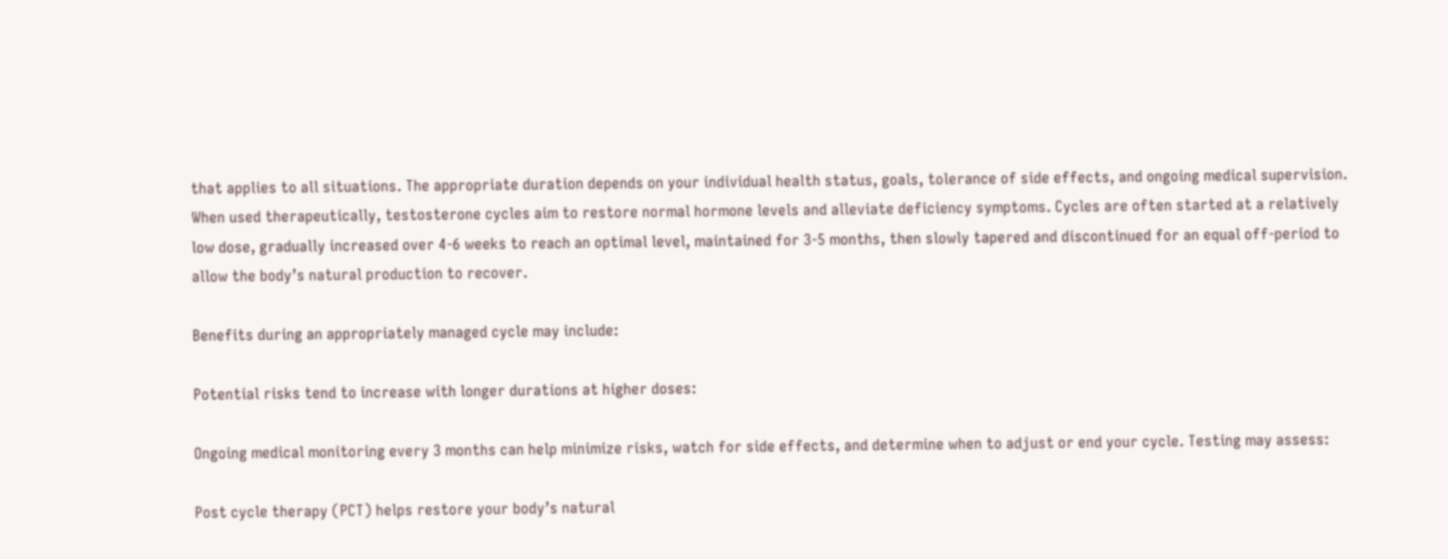that applies to all situations. The appropriate duration depends on your individual health status, goals, tolerance of side effects, and ongoing medical supervision.
When used therapeutically, testosterone cycles aim to restore normal hormone levels and alleviate deficiency symptoms. Cycles are often started at a relatively low dose, gradually increased over 4-6 weeks to reach an optimal level, maintained for 3-5 months, then slowly tapered and discontinued for an equal off-period to allow the body’s natural production to recover.

Benefits during an appropriately managed cycle may include:

Potential risks tend to increase with longer durations at higher doses:

Ongoing medical monitoring every 3 months can help minimize risks, watch for side effects, and determine when to adjust or end your cycle. Testing may assess:

Post cycle therapy (PCT) helps restore your body’s natural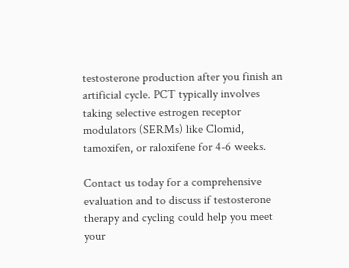testosterone production after you finish an artificial cycle. PCT typically involves taking selective estrogen receptor modulators (SERMs) like Clomid, tamoxifen, or raloxifene for 4-6 weeks.

Contact us today for a comprehensive evaluation and to discuss if testosterone therapy and cycling could help you meet your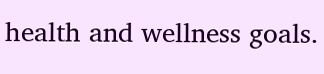health and wellness goals.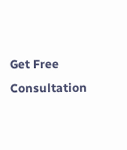Get Free Consultation